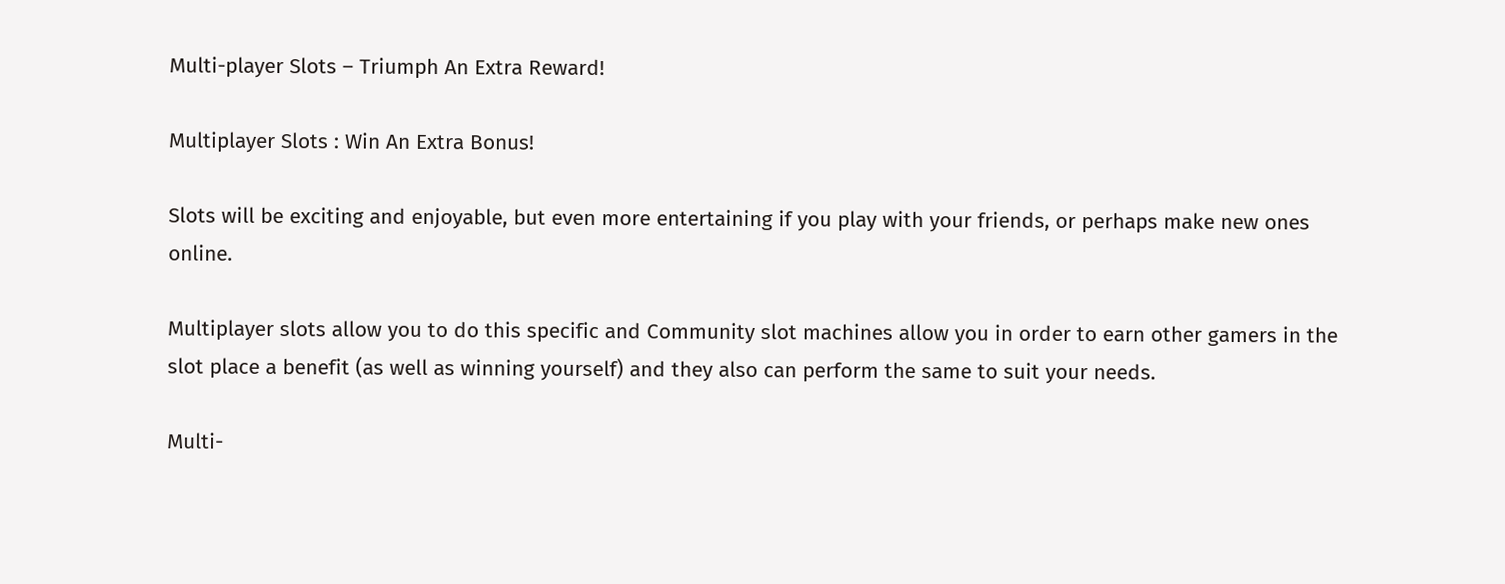Multi-player Slots – Triumph An Extra Reward!

Multiplayer Slots : Win An Extra Bonus!

Slots will be exciting and enjoyable, but even more entertaining if you play with your friends, or perhaps make new ones online.

Multiplayer slots allow you to do this specific and Community slot machines allow you in order to earn other gamers in the slot place a benefit (as well as winning yourself) and they also can perform the same to suit your needs.

Multi-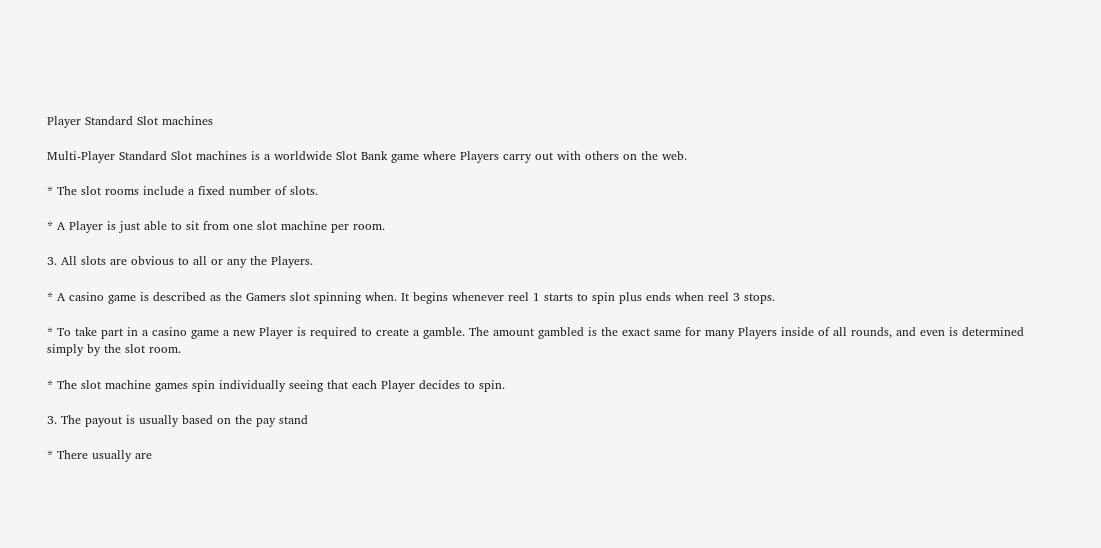Player Standard Slot machines

Multi-Player Standard Slot machines is a worldwide Slot Bank game where Players carry out with others on the web.

* The slot rooms include a fixed number of slots.

* A Player is just able to sit from one slot machine per room.

3. All slots are obvious to all or any the Players.

* A casino game is described as the Gamers slot spinning when. It begins whenever reel 1 starts to spin plus ends when reel 3 stops.

* To take part in a casino game a new Player is required to create a gamble. The amount gambled is the exact same for many Players inside of all rounds, and even is determined simply by the slot room.

* The slot machine games spin individually seeing that each Player decides to spin.

3. The payout is usually based on the pay stand

* There usually are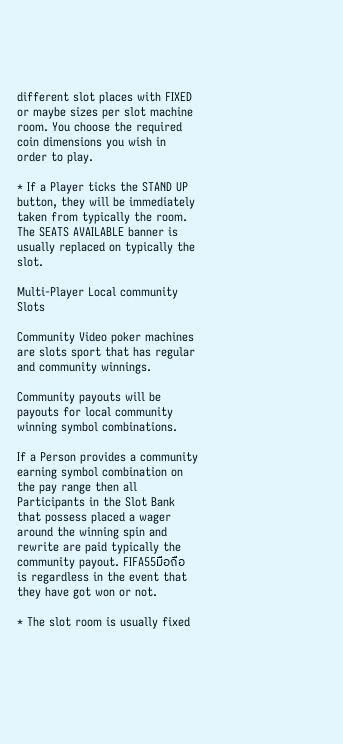different slot places with FIXED or maybe sizes per slot machine room. You choose the required coin dimensions you wish in order to play.

* If a Player ticks the STAND UP button, they will be immediately taken from typically the room. The SEATS AVAILABLE banner is usually replaced on typically the slot.

Multi-Player Local community Slots

Community Video poker machines are slots sport that has regular and community winnings.

Community payouts will be payouts for local community winning symbol combinations.

If a Person provides a community earning symbol combination on the pay range then all Participants in the Slot Bank that possess placed a wager around the winning spin and rewrite are paid typically the community payout. FIFA55มือถือ is regardless in the event that they have got won or not.

* The slot room is usually fixed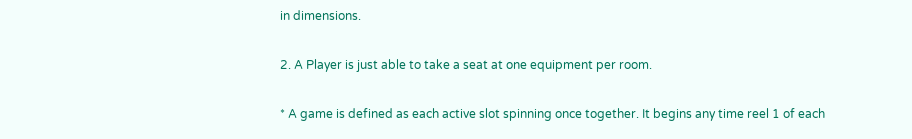in dimensions.

2. A Player is just able to take a seat at one equipment per room.

* A game is defined as each active slot spinning once together. It begins any time reel 1 of each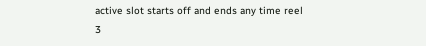active slot starts off and ends any time reel 3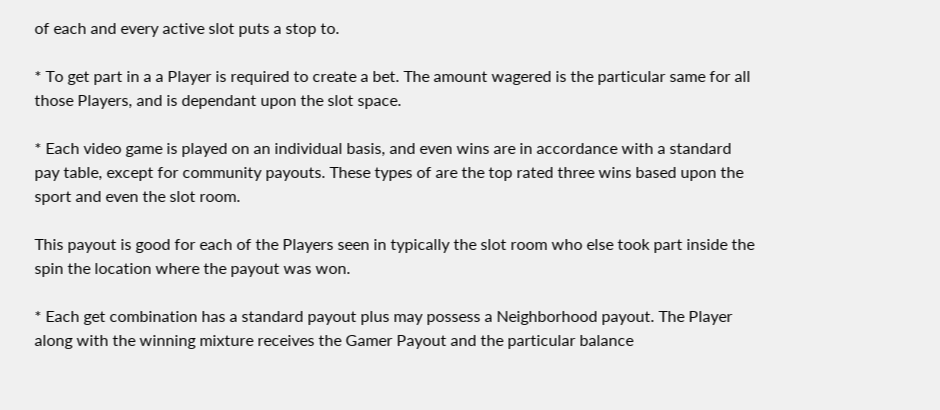of each and every active slot puts a stop to.

* To get part in a a Player is required to create a bet. The amount wagered is the particular same for all those Players, and is dependant upon the slot space.

* Each video game is played on an individual basis, and even wins are in accordance with a standard pay table, except for community payouts. These types of are the top rated three wins based upon the sport and even the slot room.

This payout is good for each of the Players seen in typically the slot room who else took part inside the spin the location where the payout was won.

* Each get combination has a standard payout plus may possess a Neighborhood payout. The Player along with the winning mixture receives the Gamer Payout and the particular balance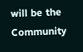will be the Community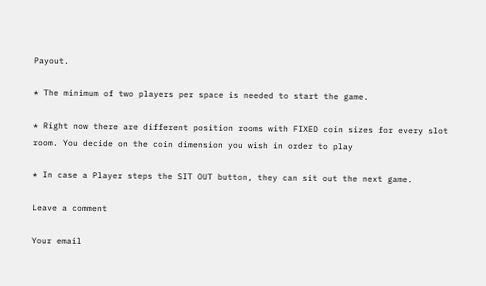Payout.

* The minimum of two players per space is needed to start the game.

* Right now there are different position rooms with FIXED coin sizes for every slot room. You decide on the coin dimension you wish in order to play

* In case a Player steps the SIT OUT button, they can sit out the next game.

Leave a comment

Your email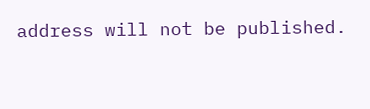address will not be published.